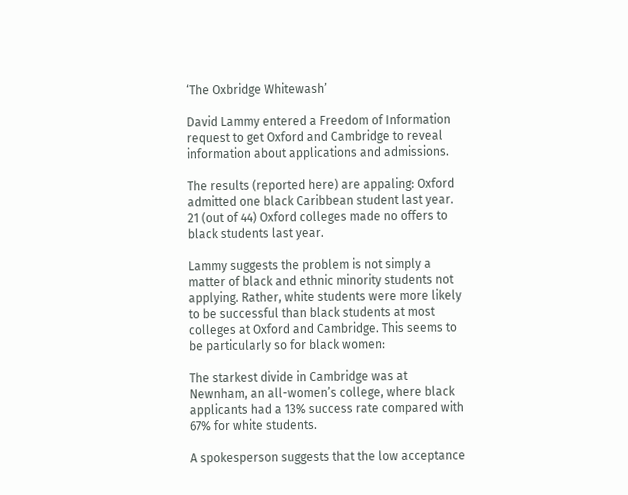‘The Oxbridge Whitewash’

David Lammy entered a Freedom of Information request to get Oxford and Cambridge to reveal information about applications and admissions.

The results (reported here) are appaling: Oxford admitted one black Caribbean student last year. 21 (out of 44) Oxford colleges made no offers to black students last year.

Lammy suggests the problem is not simply a matter of black and ethnic minority students not applying. Rather, white students were more likely to be successful than black students at most colleges at Oxford and Cambridge. This seems to be particularly so for black women:

The starkest divide in Cambridge was at Newnham, an all-women’s college, where black applicants had a 13% success rate compared with 67% for white students.

A spokesperson suggests that the low acceptance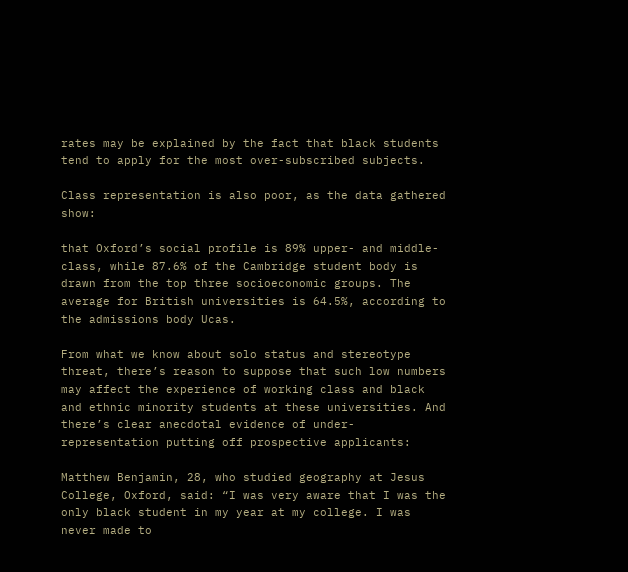rates may be explained by the fact that black students tend to apply for the most over-subscribed subjects.

Class representation is also poor, as the data gathered show:

that Oxford’s social profile is 89% upper- and middle-class, while 87.6% of the Cambridge student body is drawn from the top three socioeconomic groups. The average for British universities is 64.5%, according to the admissions body Ucas.

From what we know about solo status and stereotype threat, there’s reason to suppose that such low numbers may affect the experience of working class and black and ethnic minority students at these universities. And there’s clear anecdotal evidence of under-representation putting off prospective applicants:

Matthew Benjamin, 28, who studied geography at Jesus College, Oxford, said: “I was very aware that I was the only black student in my year at my college. I was never made to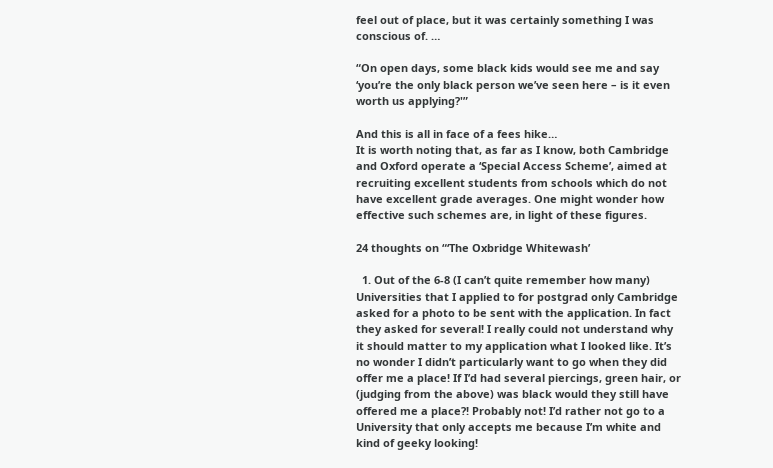feel out of place, but it was certainly something I was conscious of. …

“On open days, some black kids would see me and say ‘you’re the only black person we’ve seen here – is it even worth us applying?'”

And this is all in face of a fees hike…
It is worth noting that, as far as I know, both Cambridge and Oxford operate a ‘Special Access Scheme’, aimed at recruiting excellent students from schools which do not have excellent grade averages. One might wonder how effective such schemes are, in light of these figures.

24 thoughts on “‘The Oxbridge Whitewash’

  1. Out of the 6-8 (I can’t quite remember how many) Universities that I applied to for postgrad only Cambridge asked for a photo to be sent with the application. In fact they asked for several! I really could not understand why it should matter to my application what I looked like. It’s no wonder I didn’t particularly want to go when they did offer me a place! If I’d had several piercings, green hair, or (judging from the above) was black would they still have offered me a place?! Probably not! I’d rather not go to a University that only accepts me because I’m white and kind of geeky looking!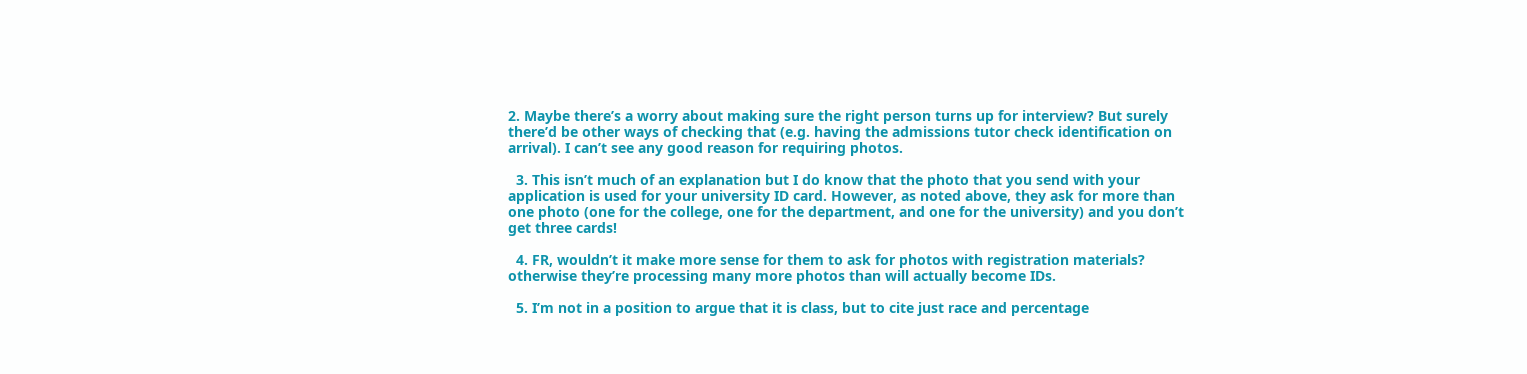2. Maybe there’s a worry about making sure the right person turns up for interview? But surely there’d be other ways of checking that (e.g. having the admissions tutor check identification on arrival). I can’t see any good reason for requiring photos.

  3. This isn’t much of an explanation but I do know that the photo that you send with your application is used for your university ID card. However, as noted above, they ask for more than one photo (one for the college, one for the department, and one for the university) and you don’t get three cards!

  4. FR, wouldn’t it make more sense for them to ask for photos with registration materials? otherwise they’re processing many more photos than will actually become IDs.

  5. I’m not in a position to argue that it is class, but to cite just race and percentage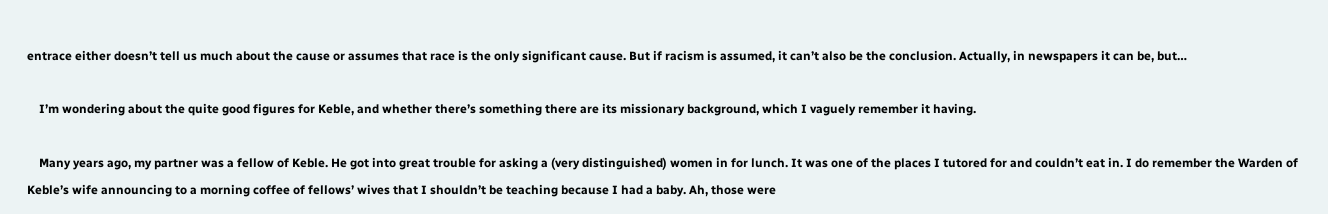entrace either doesn’t tell us much about the cause or assumes that race is the only significant cause. But if racism is assumed, it can’t also be the conclusion. Actually, in newspapers it can be, but…

    I’m wondering about the quite good figures for Keble, and whether there’s something there are its missionary background, which I vaguely remember it having.

    Many years ago, my partner was a fellow of Keble. He got into great trouble for asking a (very distinguished) women in for lunch. It was one of the places I tutored for and couldn’t eat in. I do remember the Warden of Keble’s wife announcing to a morning coffee of fellows’ wives that I shouldn’t be teaching because I had a baby. Ah, those were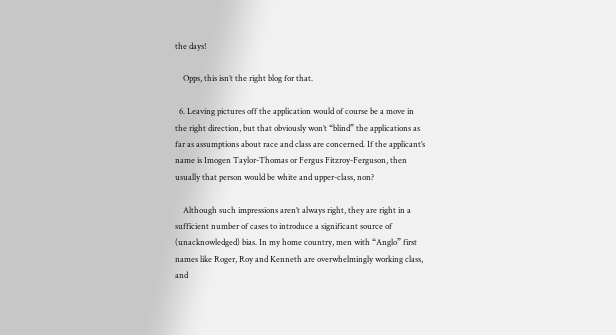the days!

    Opps, this isn’t the right blog for that.

  6. Leaving pictures off the application would of course be a move in the right direction, but that obviously won’t “blind” the applications as far as assumptions about race and class are concerned. If the applicant’s name is Imogen Taylor-Thomas or Fergus Fitzroy-Ferguson, then usually that person would be white and upper-class, non?

    Although such impressions aren’t always right, they are right in a sufficient number of cases to introduce a significant source of (unacknowledged) bias. In my home country, men with “Anglo” first names like Roger, Roy and Kenneth are overwhelmingly working class, and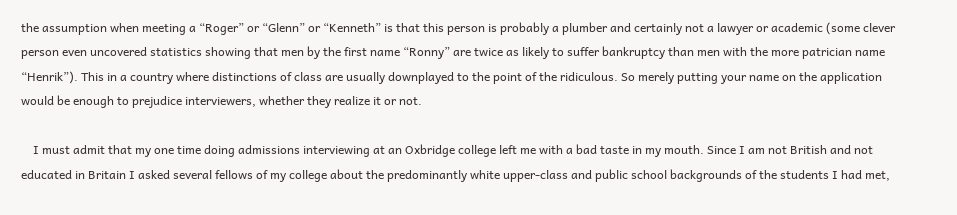the assumption when meeting a “Roger” or “Glenn” or “Kenneth” is that this person is probably a plumber and certainly not a lawyer or academic (some clever person even uncovered statistics showing that men by the first name “Ronny” are twice as likely to suffer bankruptcy than men with the more patrician name “Henrik”). This in a country where distinctions of class are usually downplayed to the point of the ridiculous. So merely putting your name on the application would be enough to prejudice interviewers, whether they realize it or not.

    I must admit that my one time doing admissions interviewing at an Oxbridge college left me with a bad taste in my mouth. Since I am not British and not educated in Britain I asked several fellows of my college about the predominantly white upper-class and public school backgrounds of the students I had met,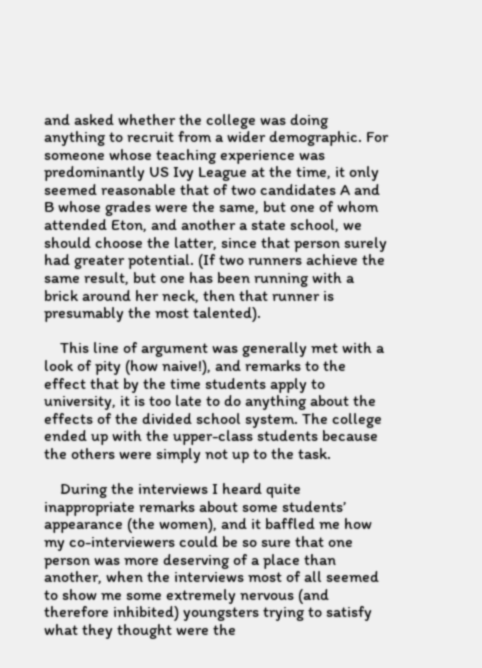and asked whether the college was doing anything to recruit from a wider demographic. For someone whose teaching experience was predominantly US Ivy League at the time, it only seemed reasonable that of two candidates A and B whose grades were the same, but one of whom attended Eton, and another a state school, we should choose the latter, since that person surely had greater potential. (If two runners achieve the same result, but one has been running with a brick around her neck, then that runner is presumably the most talented).

    This line of argument was generally met with a look of pity (how naive!), and remarks to the effect that by the time students apply to university, it is too late to do anything about the effects of the divided school system. The college ended up with the upper-class students because the others were simply not up to the task.

    During the interviews I heard quite inappropriate remarks about some students’ appearance (the women), and it baffled me how my co-interviewers could be so sure that one person was more deserving of a place than another, when the interviews most of all seemed to show me some extremely nervous (and therefore inhibited) youngsters trying to satisfy what they thought were the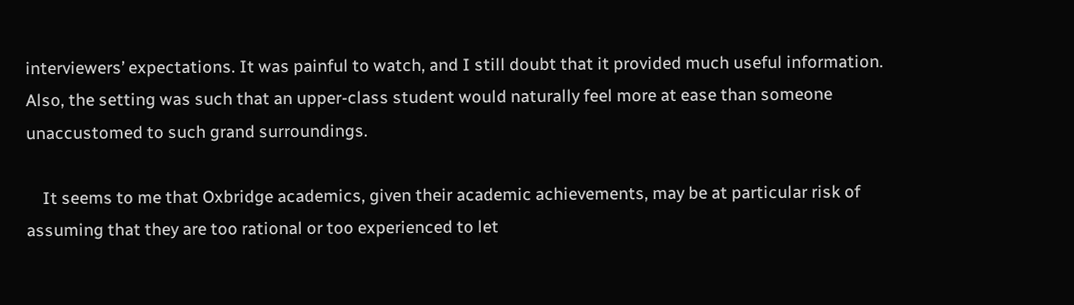interviewers’ expectations. It was painful to watch, and I still doubt that it provided much useful information. Also, the setting was such that an upper-class student would naturally feel more at ease than someone unaccustomed to such grand surroundings.

    It seems to me that Oxbridge academics, given their academic achievements, may be at particular risk of assuming that they are too rational or too experienced to let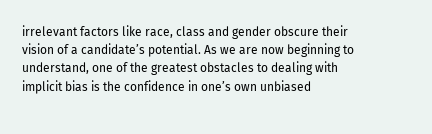irrelevant factors like race, class and gender obscure their vision of a candidate’s potential. As we are now beginning to understand, one of the greatest obstacles to dealing with implicit bias is the confidence in one’s own unbiased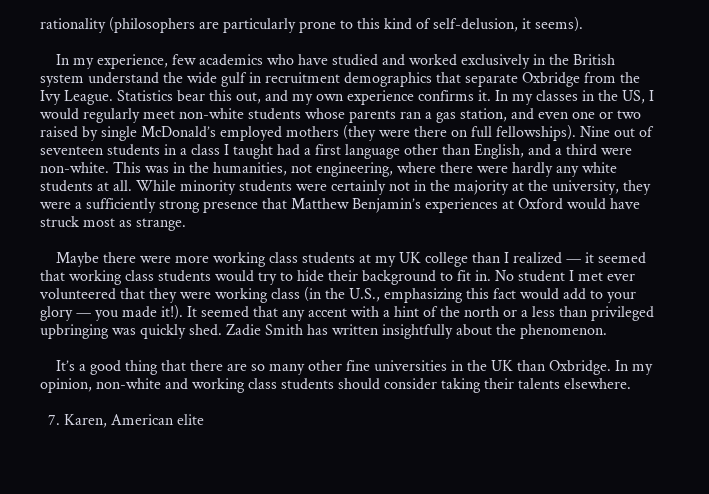rationality (philosophers are particularly prone to this kind of self-delusion, it seems).

    In my experience, few academics who have studied and worked exclusively in the British system understand the wide gulf in recruitment demographics that separate Oxbridge from the Ivy League. Statistics bear this out, and my own experience confirms it. In my classes in the US, I would regularly meet non-white students whose parents ran a gas station, and even one or two raised by single McDonald’s employed mothers (they were there on full fellowships). Nine out of seventeen students in a class I taught had a first language other than English, and a third were non-white. This was in the humanities, not engineering, where there were hardly any white students at all. While minority students were certainly not in the majority at the university, they were a sufficiently strong presence that Matthew Benjamin’s experiences at Oxford would have struck most as strange.

    Maybe there were more working class students at my UK college than I realized — it seemed that working class students would try to hide their background to fit in. No student I met ever volunteered that they were working class (in the U.S., emphasizing this fact would add to your glory — you made it!). It seemed that any accent with a hint of the north or a less than privileged upbringing was quickly shed. Zadie Smith has written insightfully about the phenomenon.

    It’s a good thing that there are so many other fine universities in the UK than Oxbridge. In my opinion, non-white and working class students should consider taking their talents elsewhere.

  7. Karen, American elite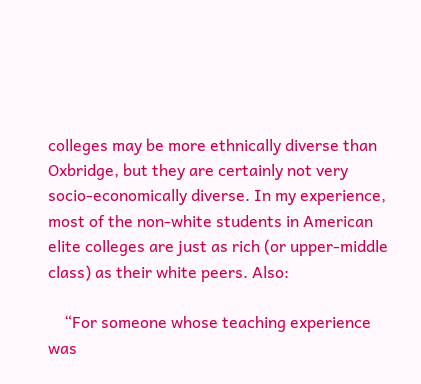colleges may be more ethnically diverse than Oxbridge, but they are certainly not very socio-economically diverse. In my experience, most of the non-white students in American elite colleges are just as rich (or upper-middle class) as their white peers. Also:

    “For someone whose teaching experience was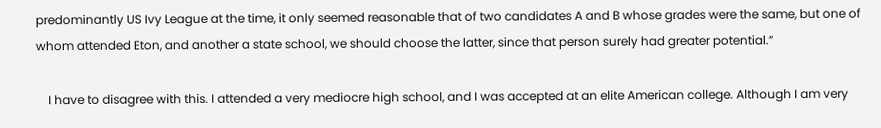predominantly US Ivy League at the time, it only seemed reasonable that of two candidates A and B whose grades were the same, but one of whom attended Eton, and another a state school, we should choose the latter, since that person surely had greater potential.”

    I have to disagree with this. I attended a very mediocre high school, and I was accepted at an elite American college. Although I am very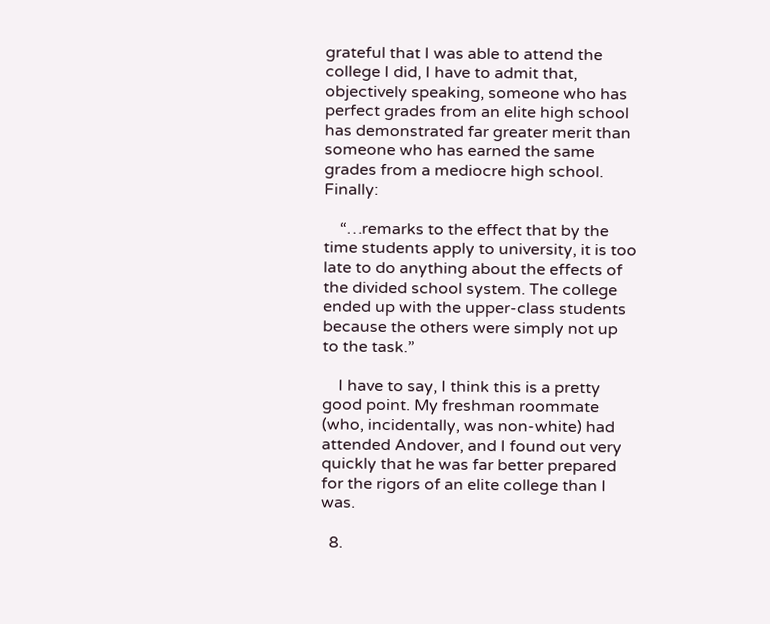grateful that I was able to attend the college I did, I have to admit that, objectively speaking, someone who has perfect grades from an elite high school has demonstrated far greater merit than someone who has earned the same grades from a mediocre high school. Finally:

    “…remarks to the effect that by the time students apply to university, it is too late to do anything about the effects of the divided school system. The college ended up with the upper-class students because the others were simply not up to the task.”

    I have to say, I think this is a pretty good point. My freshman roommate (who, incidentally, was non-white) had attended Andover, and I found out very quickly that he was far better prepared for the rigors of an elite college than I was.

  8.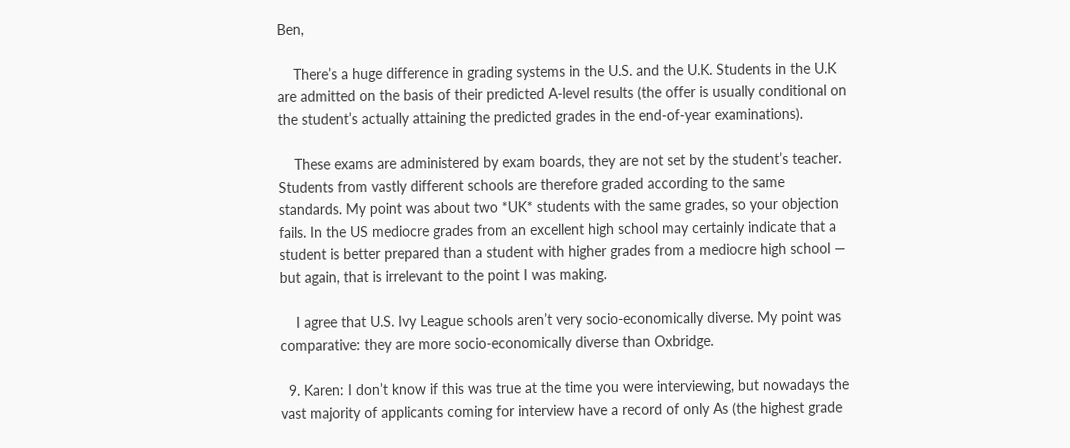Ben,

    There’s a huge difference in grading systems in the U.S. and the U.K. Students in the U.K are admitted on the basis of their predicted A-level results (the offer is usually conditional on the student’s actually attaining the predicted grades in the end-of-year examinations).

    These exams are administered by exam boards, they are not set by the student’s teacher. Students from vastly different schools are therefore graded according to the same standards. My point was about two *UK* students with the same grades, so your objection fails. In the US mediocre grades from an excellent high school may certainly indicate that a student is better prepared than a student with higher grades from a mediocre high school — but again, that is irrelevant to the point I was making.

    I agree that U.S. Ivy League schools aren’t very socio-economically diverse. My point was comparative: they are more socio-economically diverse than Oxbridge.

  9. Karen: I don’t know if this was true at the time you were interviewing, but nowadays the vast majority of applicants coming for interview have a record of only As (the highest grade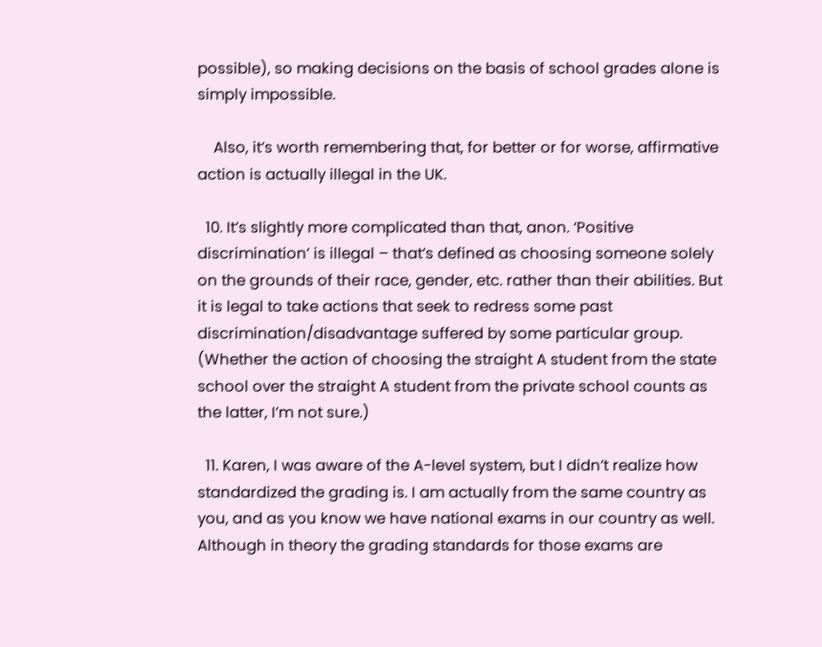possible), so making decisions on the basis of school grades alone is simply impossible.

    Also, it’s worth remembering that, for better or for worse, affirmative action is actually illegal in the UK.

  10. It’s slightly more complicated than that, anon. ‘Positive discrimination’ is illegal – that’s defined as choosing someone solely on the grounds of their race, gender, etc. rather than their abilities. But it is legal to take actions that seek to redress some past discrimination/disadvantage suffered by some particular group. (Whether the action of choosing the straight A student from the state school over the straight A student from the private school counts as the latter, I’m not sure.)

  11. Karen, I was aware of the A-level system, but I didn’t realize how standardized the grading is. I am actually from the same country as you, and as you know we have national exams in our country as well. Although in theory the grading standards for those exams are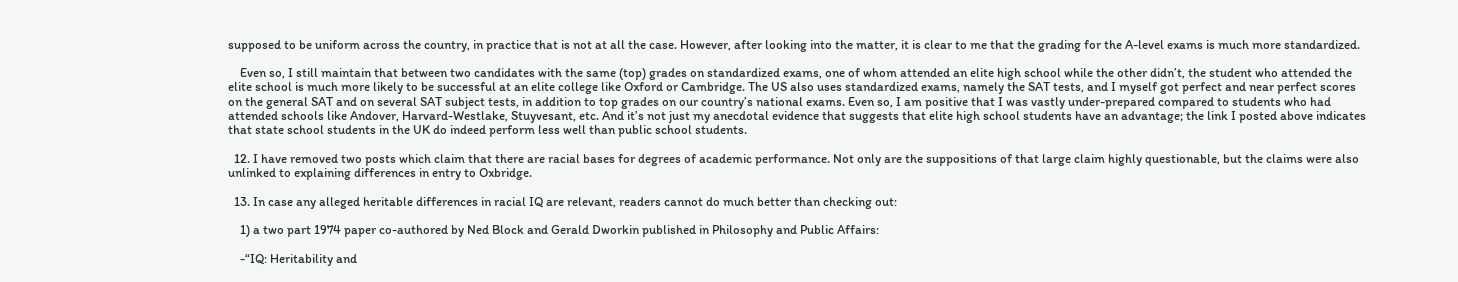supposed to be uniform across the country, in practice that is not at all the case. However, after looking into the matter, it is clear to me that the grading for the A-level exams is much more standardized.

    Even so, I still maintain that between two candidates with the same (top) grades on standardized exams, one of whom attended an elite high school while the other didn’t, the student who attended the elite school is much more likely to be successful at an elite college like Oxford or Cambridge. The US also uses standardized exams, namely the SAT tests, and I myself got perfect and near perfect scores on the general SAT and on several SAT subject tests, in addition to top grades on our country’s national exams. Even so, I am positive that I was vastly under-prepared compared to students who had attended schools like Andover, Harvard-Westlake, Stuyvesant, etc. And it’s not just my anecdotal evidence that suggests that elite high school students have an advantage; the link I posted above indicates that state school students in the UK do indeed perform less well than public school students.

  12. I have removed two posts which claim that there are racial bases for degrees of academic performance. Not only are the suppositions of that large claim highly questionable, but the claims were also unlinked to explaining differences in entry to Oxbridge.

  13. In case any alleged heritable differences in racial IQ are relevant, readers cannot do much better than checking out:

    1) a two part 1974 paper co-authored by Ned Block and Gerald Dworkin published in Philosophy and Public Affairs:

    -“IQ: Heritability and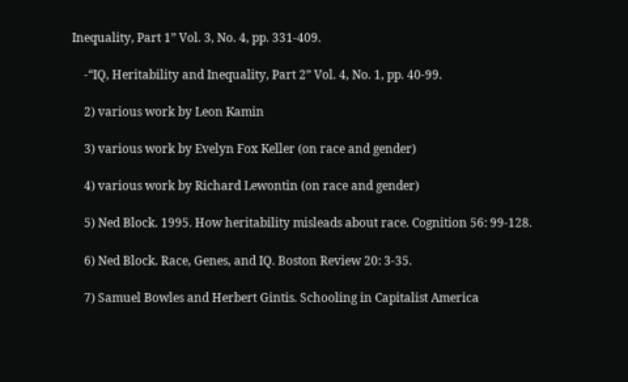Inequality, Part 1” Vol. 3, No. 4, pp. 331-409.

    -“IQ, Heritability and Inequality, Part 2” Vol. 4, No. 1, pp. 40-99.

    2) various work by Leon Kamin

    3) various work by Evelyn Fox Keller (on race and gender)

    4) various work by Richard Lewontin (on race and gender)

    5) Ned Block. 1995. How heritability misleads about race. Cognition 56: 99-128.

    6) Ned Block. Race, Genes, and IQ. Boston Review 20: 3-35.

    7) Samuel Bowles and Herbert Gintis. Schooling in Capitalist America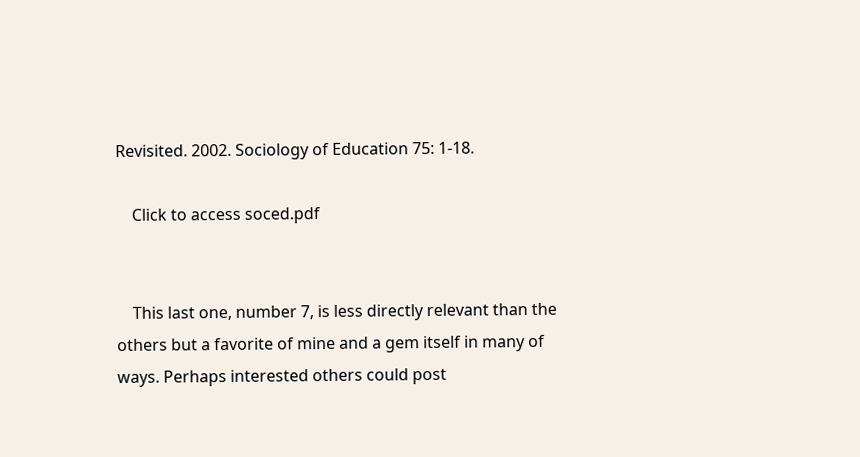Revisited. 2002. Sociology of Education 75: 1-18.

    Click to access soced.pdf


    This last one, number 7, is less directly relevant than the others but a favorite of mine and a gem itself in many of ways. Perhaps interested others could post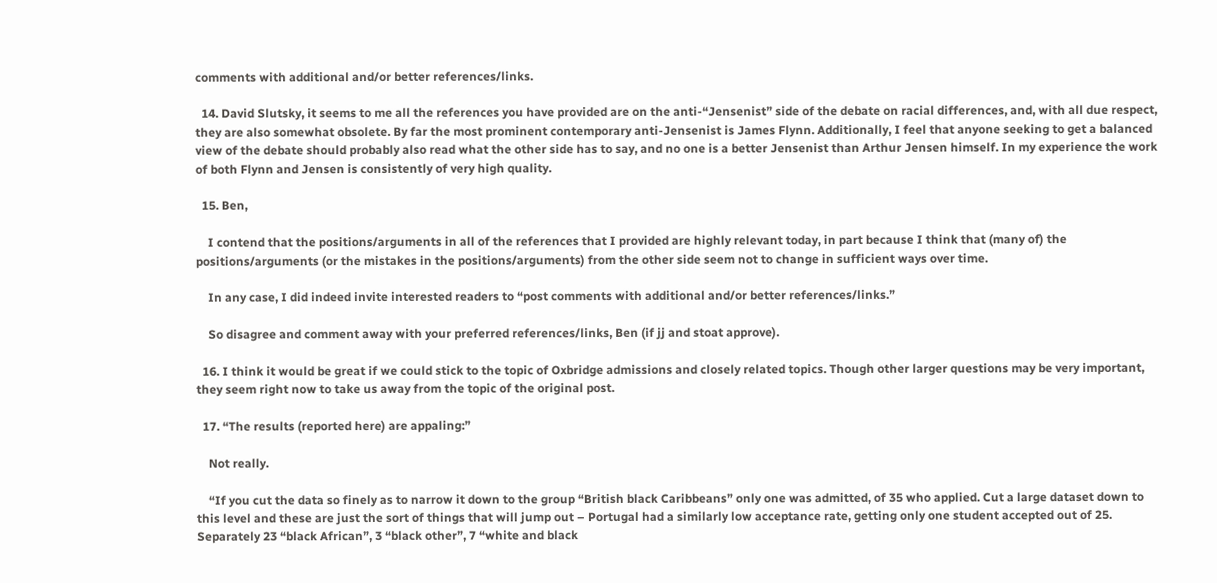comments with additional and/or better references/links.

  14. David Slutsky, it seems to me all the references you have provided are on the anti-“Jensenist” side of the debate on racial differences, and, with all due respect, they are also somewhat obsolete. By far the most prominent contemporary anti-Jensenist is James Flynn. Additionally, I feel that anyone seeking to get a balanced view of the debate should probably also read what the other side has to say, and no one is a better Jensenist than Arthur Jensen himself. In my experience the work of both Flynn and Jensen is consistently of very high quality.

  15. Ben,

    I contend that the positions/arguments in all of the references that I provided are highly relevant today, in part because I think that (many of) the positions/arguments (or the mistakes in the positions/arguments) from the other side seem not to change in sufficient ways over time.

    In any case, I did indeed invite interested readers to “post comments with additional and/or better references/links.”

    So disagree and comment away with your preferred references/links, Ben (if jj and stoat approve).

  16. I think it would be great if we could stick to the topic of Oxbridge admissions and closely related topics. Though other larger questions may be very important, they seem right now to take us away from the topic of the original post.

  17. “The results (reported here) are appaling:”

    Not really.

    “If you cut the data so finely as to narrow it down to the group “British black Caribbeans” only one was admitted, of 35 who applied. Cut a large dataset down to this level and these are just the sort of things that will jump out – Portugal had a similarly low acceptance rate, getting only one student accepted out of 25. Separately 23 “black African”, 3 “black other”, 7 “white and black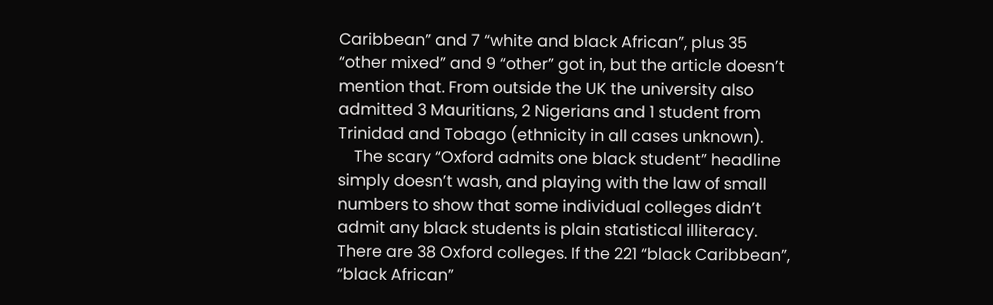Caribbean” and 7 “white and black African”, plus 35 “other mixed” and 9 “other” got in, but the article doesn’t mention that. From outside the UK the university also admitted 3 Mauritians, 2 Nigerians and 1 student from Trinidad and Tobago (ethnicity in all cases unknown).
    The scary “Oxford admits one black student” headline simply doesn’t wash, and playing with the law of small numbers to show that some individual colleges didn’t admit any black students is plain statistical illiteracy. There are 38 Oxford colleges. If the 221 “black Caribbean”, “black African”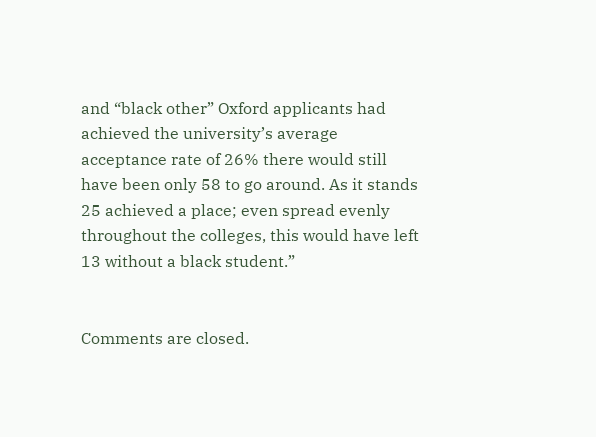and “black other” Oxford applicants had achieved the university’s average acceptance rate of 26% there would still have been only 58 to go around. As it stands 25 achieved a place; even spread evenly throughout the colleges, this would have left 13 without a black student.”


Comments are closed.